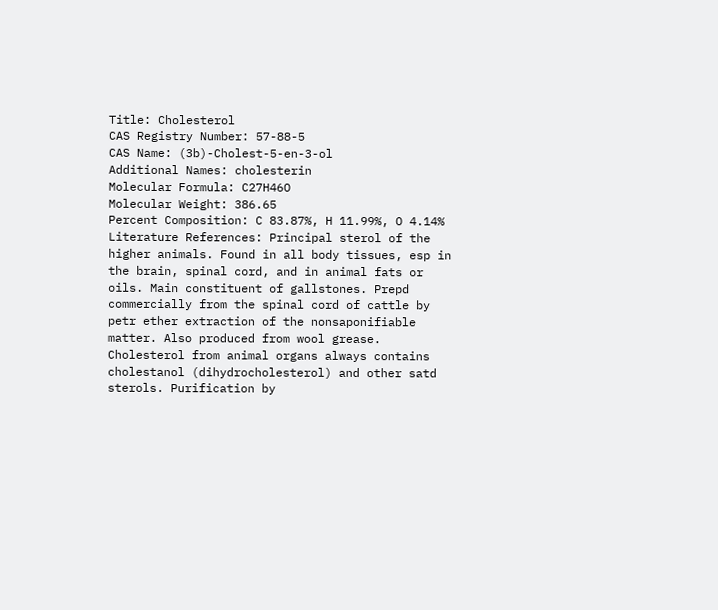Title: Cholesterol
CAS Registry Number: 57-88-5
CAS Name: (3b)-Cholest-5-en-3-ol
Additional Names: cholesterin
Molecular Formula: C27H46O
Molecular Weight: 386.65
Percent Composition: C 83.87%, H 11.99%, O 4.14%
Literature References: Principal sterol of the higher animals. Found in all body tissues, esp in the brain, spinal cord, and in animal fats or oils. Main constituent of gallstones. Prepd commercially from the spinal cord of cattle by petr ether extraction of the nonsaponifiable matter. Also produced from wool grease. Cholesterol from animal organs always contains cholestanol (dihydrocholesterol) and other satd sterols. Purification by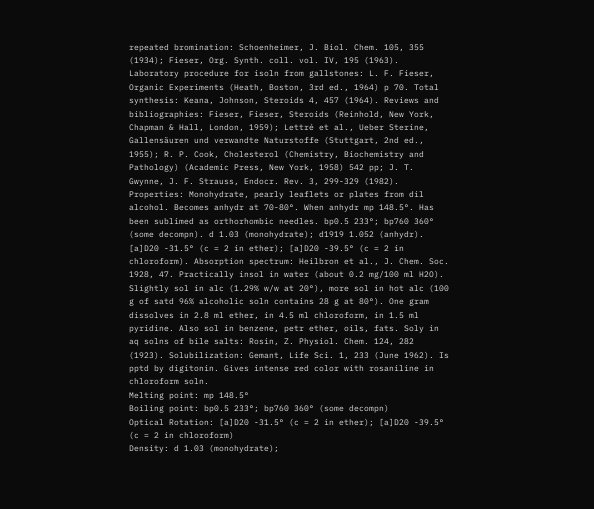repeated bromination: Schoenheimer, J. Biol. Chem. 105, 355 (1934); Fieser, Org. Synth. coll. vol. IV, 195 (1963). Laboratory procedure for isoln from gallstones: L. F. Fieser, Organic Experiments (Heath, Boston, 3rd ed., 1964) p 70. Total synthesis: Keana, Johnson, Steroids 4, 457 (1964). Reviews and bibliographies: Fieser, Fieser, Steroids (Reinhold, New York, Chapman & Hall, London, 1959); Lettré et al., Ueber Sterine, Gallensäuren und verwandte Naturstoffe (Stuttgart, 2nd ed., 1955); R. P. Cook, Cholesterol (Chemistry, Biochemistry and Pathology) (Academic Press, New York, 1958) 542 pp; J. T. Gwynne, J. F. Strauss, Endocr. Rev. 3, 299-329 (1982).
Properties: Monohydrate, pearly leaflets or plates from dil alcohol. Becomes anhydr at 70-80°. When anhydr mp 148.5°. Has been sublimed as orthorhombic needles. bp0.5 233°; bp760 360° (some decompn). d 1.03 (monohydrate); d1919 1.052 (anhydr). [a]D20 -31.5° (c = 2 in ether); [a]D20 -39.5° (c = 2 in chloroform). Absorption spectrum: Heilbron et al., J. Chem. Soc. 1928, 47. Practically insol in water (about 0.2 mg/100 ml H2O). Slightly sol in alc (1.29% w/w at 20°), more sol in hot alc (100 g of satd 96% alcoholic soln contains 28 g at 80°). One gram dissolves in 2.8 ml ether, in 4.5 ml chloroform, in 1.5 ml pyridine. Also sol in benzene, petr ether, oils, fats. Soly in aq solns of bile salts: Rosin, Z. Physiol. Chem. 124, 282 (1923). Solubilization: Gemant, Life Sci. 1, 233 (June 1962). Is pptd by digitonin. Gives intense red color with rosaniline in chloroform soln.
Melting point: mp 148.5°
Boiling point: bp0.5 233°; bp760 360° (some decompn)
Optical Rotation: [a]D20 -31.5° (c = 2 in ether); [a]D20 -39.5° (c = 2 in chloroform)
Density: d 1.03 (monohydrate);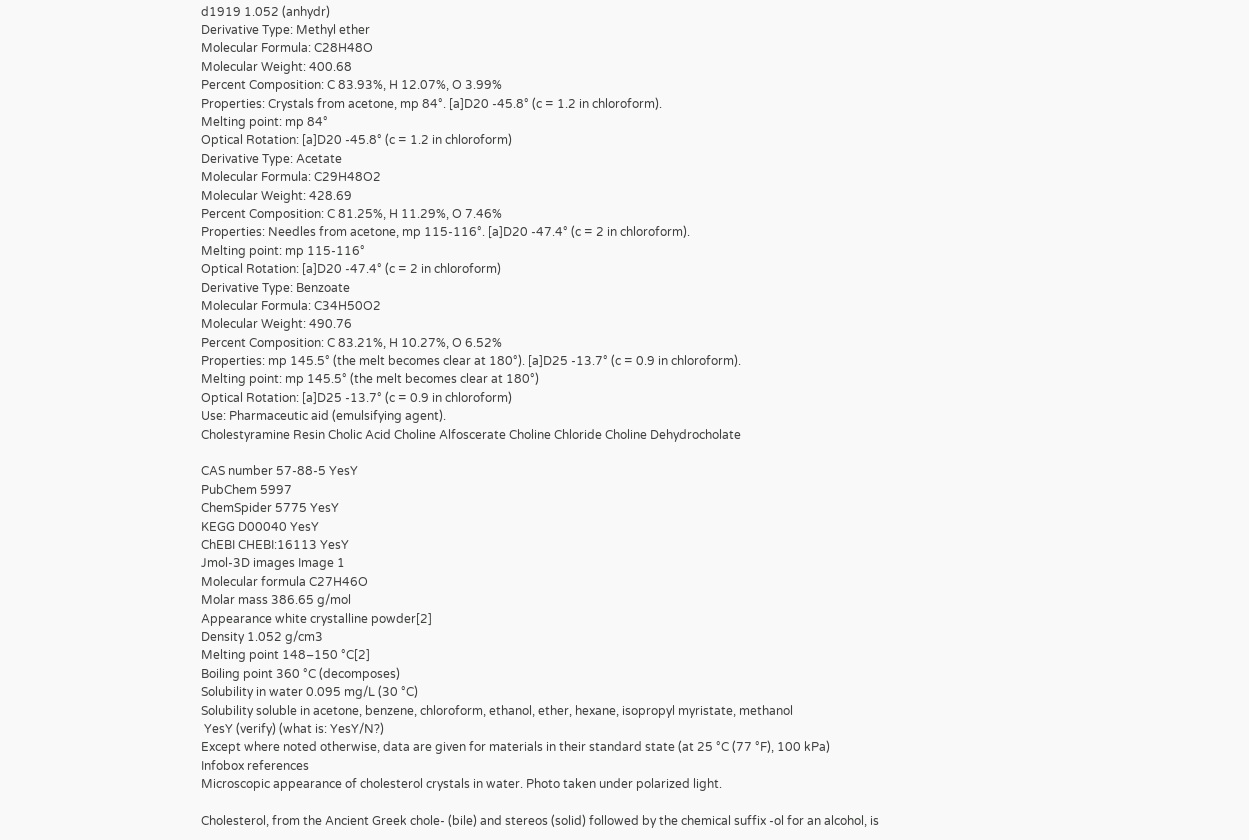d1919 1.052 (anhydr)
Derivative Type: Methyl ether
Molecular Formula: C28H48O
Molecular Weight: 400.68
Percent Composition: C 83.93%, H 12.07%, O 3.99%
Properties: Crystals from acetone, mp 84°. [a]D20 -45.8° (c = 1.2 in chloroform).
Melting point: mp 84°
Optical Rotation: [a]D20 -45.8° (c = 1.2 in chloroform)
Derivative Type: Acetate
Molecular Formula: C29H48O2
Molecular Weight: 428.69
Percent Composition: C 81.25%, H 11.29%, O 7.46%
Properties: Needles from acetone, mp 115-116°. [a]D20 -47.4° (c = 2 in chloroform).
Melting point: mp 115-116°
Optical Rotation: [a]D20 -47.4° (c = 2 in chloroform)
Derivative Type: Benzoate
Molecular Formula: C34H50O2
Molecular Weight: 490.76
Percent Composition: C 83.21%, H 10.27%, O 6.52%
Properties: mp 145.5° (the melt becomes clear at 180°). [a]D25 -13.7° (c = 0.9 in chloroform).
Melting point: mp 145.5° (the melt becomes clear at 180°)
Optical Rotation: [a]D25 -13.7° (c = 0.9 in chloroform)
Use: Pharmaceutic aid (emulsifying agent).
Cholestyramine Resin Cholic Acid Choline Alfoscerate Choline Chloride Choline Dehydrocholate

CAS number 57-88-5 YesY
PubChem 5997
ChemSpider 5775 YesY
KEGG D00040 YesY
ChEBI CHEBI:16113 YesY
Jmol-3D images Image 1
Molecular formula C27H46O
Molar mass 386.65 g/mol
Appearance white crystalline powder[2]
Density 1.052 g/cm3
Melting point 148–150 °C[2]
Boiling point 360 °C (decomposes)
Solubility in water 0.095 mg/L (30 °C)
Solubility soluble in acetone, benzene, chloroform, ethanol, ether, hexane, isopropyl myristate, methanol
 YesY (verify) (what is: YesY/N?)
Except where noted otherwise, data are given for materials in their standard state (at 25 °C (77 °F), 100 kPa)
Infobox references
Microscopic appearance of cholesterol crystals in water. Photo taken under polarized light.

Cholesterol, from the Ancient Greek chole- (bile) and stereos (solid) followed by the chemical suffix -ol for an alcohol, is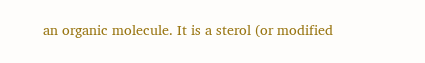an organic molecule. It is a sterol (or modified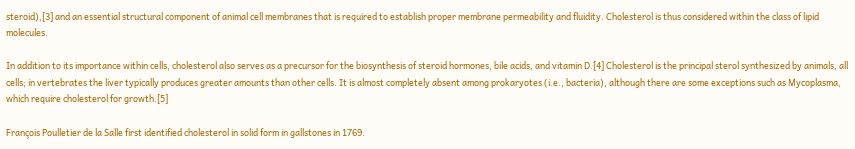steroid),[3] and an essential structural component of animal cell membranes that is required to establish proper membrane permeability and fluidity. Cholesterol is thus considered within the class of lipid molecules.

In addition to its importance within cells, cholesterol also serves as a precursor for the biosynthesis of steroid hormones, bile acids, and vitamin D.[4] Cholesterol is the principal sterol synthesized by animals, all cells; in vertebrates the liver typically produces greater amounts than other cells. It is almost completely absent among prokaryotes (i.e., bacteria), although there are some exceptions such as Mycoplasma, which require cholesterol for growth.[5]

François Poulletier de la Salle first identified cholesterol in solid form in gallstones in 1769.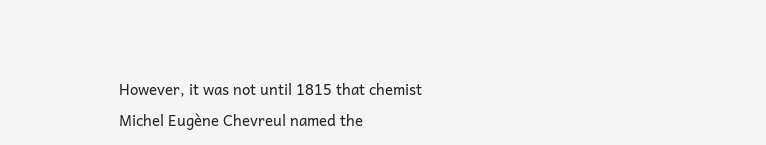However, it was not until 1815 that chemist Michel Eugène Chevreul named the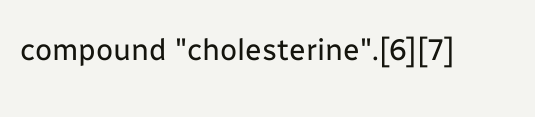compound "cholesterine".[6][7]